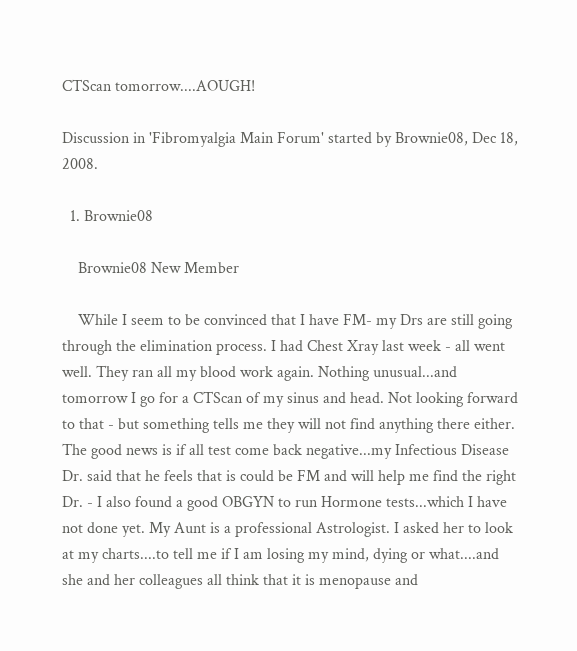CTScan tomorrow....AOUGH!

Discussion in 'Fibromyalgia Main Forum' started by Brownie08, Dec 18, 2008.

  1. Brownie08

    Brownie08 New Member

    While I seem to be convinced that I have FM- my Drs are still going through the elimination process. I had Chest Xray last week - all went well. They ran all my blood work again. Nothing unusual...and tomorrow I go for a CTScan of my sinus and head. Not looking forward to that - but something tells me they will not find anything there either. The good news is if all test come back negative...my Infectious Disease Dr. said that he feels that is could be FM and will help me find the right Dr. - I also found a good OBGYN to run Hormone tests...which I have not done yet. My Aunt is a professional Astrologist. I asked her to look at my charts....to tell me if I am losing my mind, dying or what....and she and her colleagues all think that it is menopause and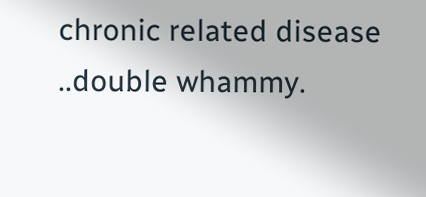chronic related disease ..double whammy.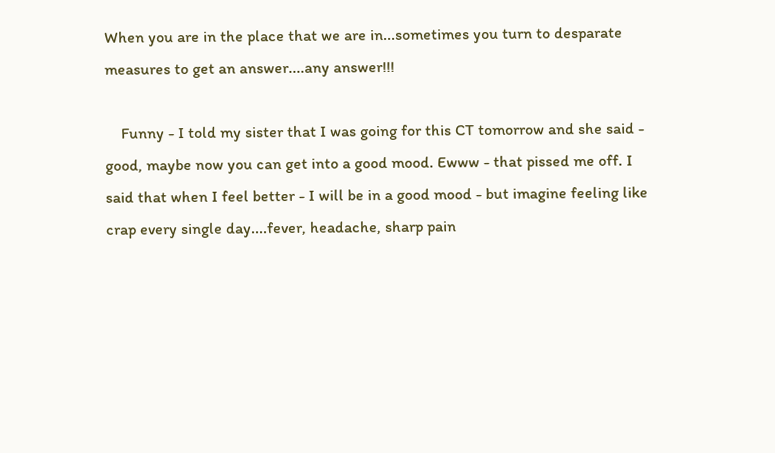When you are in the place that we are in...sometimes you turn to desparate measures to get an answer....any answer!!!

    Funny - I told my sister that I was going for this CT tomorrow and she said - good, maybe now you can get into a good mood. Ewww - that pissed me off. I said that when I feel better - I will be in a good mood - but imagine feeling like crap every single day....fever, headache, sharp pain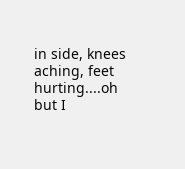in side, knees aching, feet hurting....oh but I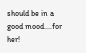should be in a good mood....for her!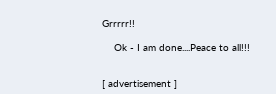Grrrrr!!

    Ok - I am done....Peace to all!!!


[ advertisement ]